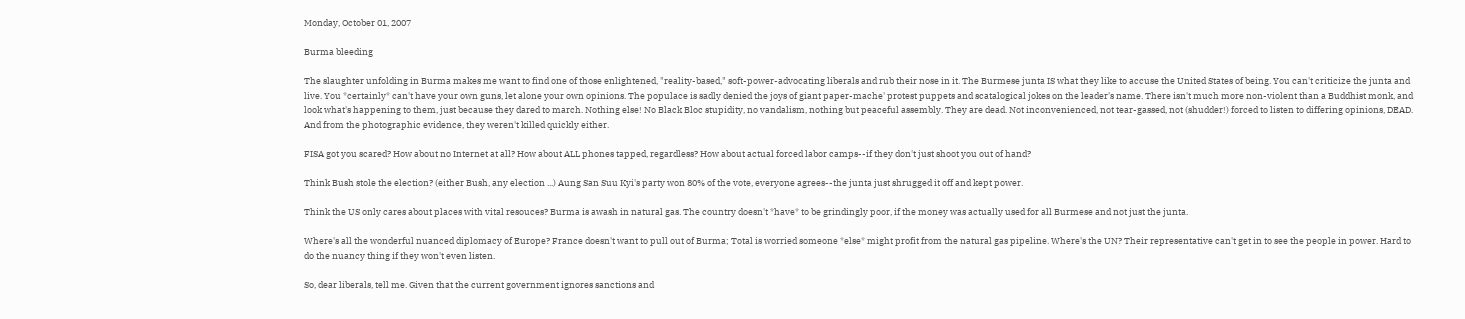Monday, October 01, 2007

Burma bleeding

The slaughter unfolding in Burma makes me want to find one of those enlightened, "reality-based," soft-power-advocating liberals and rub their nose in it. The Burmese junta IS what they like to accuse the United States of being. You can't criticize the junta and live. You *certainly* can't have your own guns, let alone your own opinions. The populace is sadly denied the joys of giant paper-mache' protest puppets and scatalogical jokes on the leader's name. There isn't much more non-violent than a Buddhist monk, and look what's happening to them, just because they dared to march. Nothing else! No Black Bloc stupidity, no vandalism, nothing but peaceful assembly. They are dead. Not inconvenienced, not tear-gassed, not (shudder!) forced to listen to differing opinions, DEAD. And from the photographic evidence, they weren't killed quickly either.

FISA got you scared? How about no Internet at all? How about ALL phones tapped, regardless? How about actual forced labor camps--if they don't just shoot you out of hand?

Think Bush stole the election? (either Bush, any election ...) Aung San Suu Kyi's party won 80% of the vote, everyone agrees--the junta just shrugged it off and kept power.

Think the US only cares about places with vital resouces? Burma is awash in natural gas. The country doesn't *have* to be grindingly poor, if the money was actually used for all Burmese and not just the junta.

Where's all the wonderful nuanced diplomacy of Europe? France doesn't want to pull out of Burma; Total is worried someone *else* might profit from the natural gas pipeline. Where's the UN? Their representative can't get in to see the people in power. Hard to do the nuancy thing if they won't even listen.

So, dear liberals, tell me. Given that the current government ignores sanctions and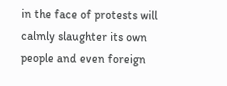in the face of protests will calmly slaughter its own people and even foreign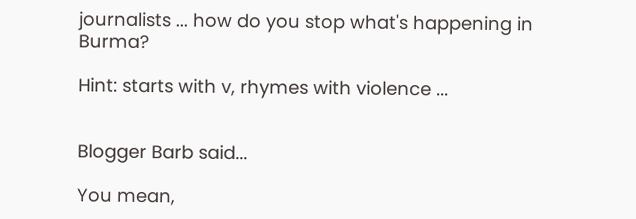journalists ... how do you stop what's happening in Burma?

Hint: starts with v, rhymes with violence ...


Blogger Barb said...

You mean,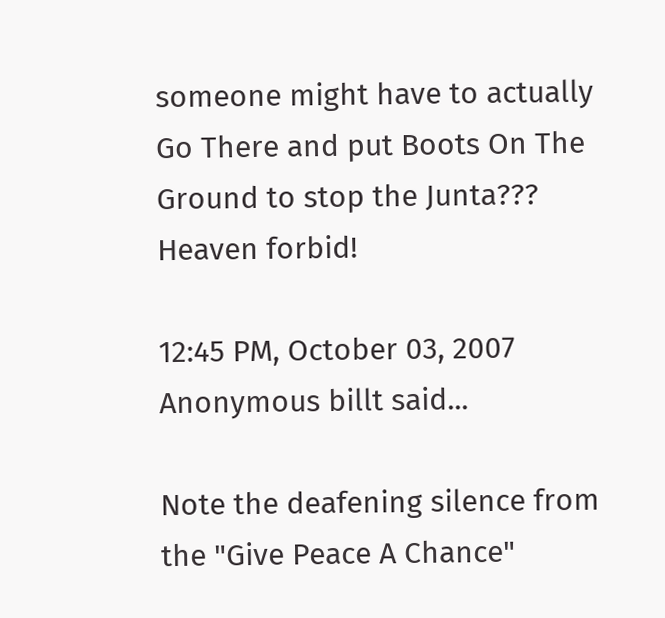someone might have to actually Go There and put Boots On The Ground to stop the Junta??? Heaven forbid!

12:45 PM, October 03, 2007
Anonymous billt said...

Note the deafening silence from the "Give Peace A Chance"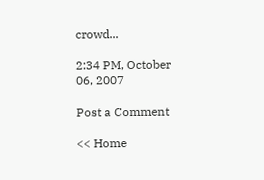crowd...

2:34 PM, October 06, 2007

Post a Comment

<< Home